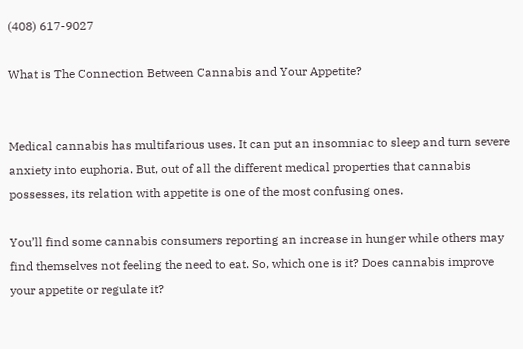(408) 617-9027

What is The Connection Between Cannabis and Your Appetite?


Medical cannabis has multifarious uses. It can put an insomniac to sleep and turn severe anxiety into euphoria. But, out of all the different medical properties that cannabis possesses, its relation with appetite is one of the most confusing ones.

You’ll find some cannabis consumers reporting an increase in hunger while others may find themselves not feeling the need to eat. So, which one is it? Does cannabis improve your appetite or regulate it?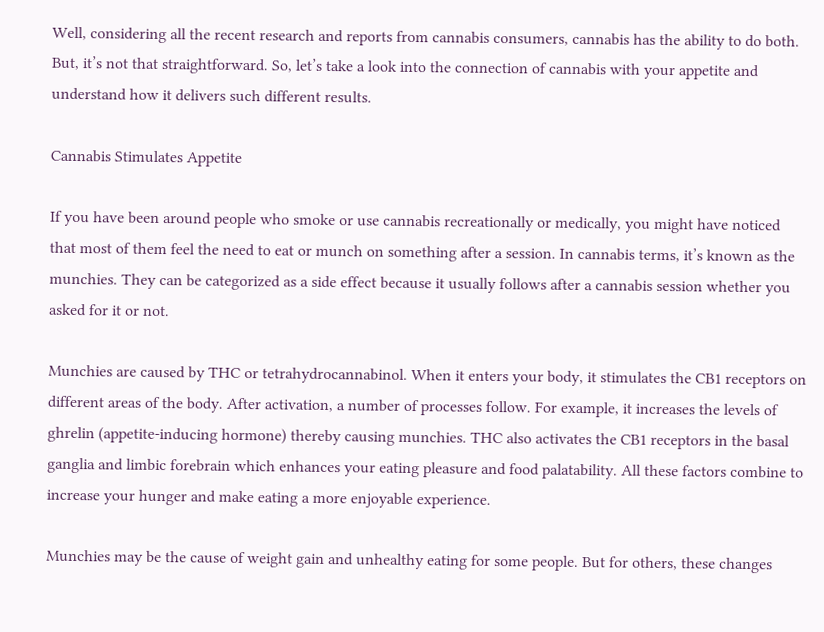Well, considering all the recent research and reports from cannabis consumers, cannabis has the ability to do both. But, it’s not that straightforward. So, let’s take a look into the connection of cannabis with your appetite and understand how it delivers such different results.

Cannabis Stimulates Appetite

If you have been around people who smoke or use cannabis recreationally or medically, you might have noticed that most of them feel the need to eat or munch on something after a session. In cannabis terms, it’s known as the munchies. They can be categorized as a side effect because it usually follows after a cannabis session whether you asked for it or not.

Munchies are caused by THC or tetrahydrocannabinol. When it enters your body, it stimulates the CB1 receptors on different areas of the body. After activation, a number of processes follow. For example, it increases the levels of ghrelin (appetite-inducing hormone) thereby causing munchies. THC also activates the CB1 receptors in the basal ganglia and limbic forebrain which enhances your eating pleasure and food palatability. All these factors combine to increase your hunger and make eating a more enjoyable experience.

Munchies may be the cause of weight gain and unhealthy eating for some people. But for others, these changes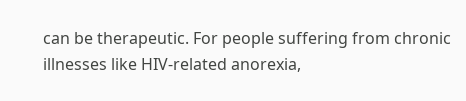can be therapeutic. For people suffering from chronic illnesses like HIV-related anorexia,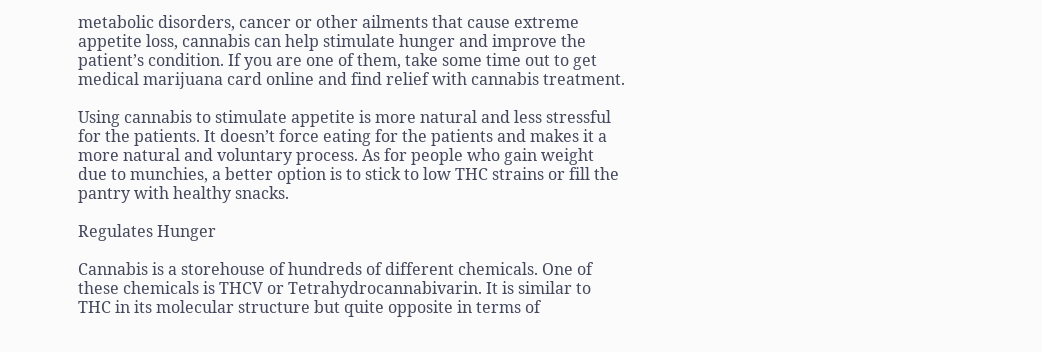metabolic disorders, cancer or other ailments that cause extreme appetite loss, cannabis can help stimulate hunger and improve the patient’s condition. If you are one of them, take some time out to get medical marijuana card online and find relief with cannabis treatment.

Using cannabis to stimulate appetite is more natural and less stressful for the patients. It doesn’t force eating for the patients and makes it a more natural and voluntary process. As for people who gain weight due to munchies, a better option is to stick to low THC strains or fill the pantry with healthy snacks.

Regulates Hunger

Cannabis is a storehouse of hundreds of different chemicals. One of these chemicals is THCV or Tetrahydrocannabivarin. It is similar to THC in its molecular structure but quite opposite in terms of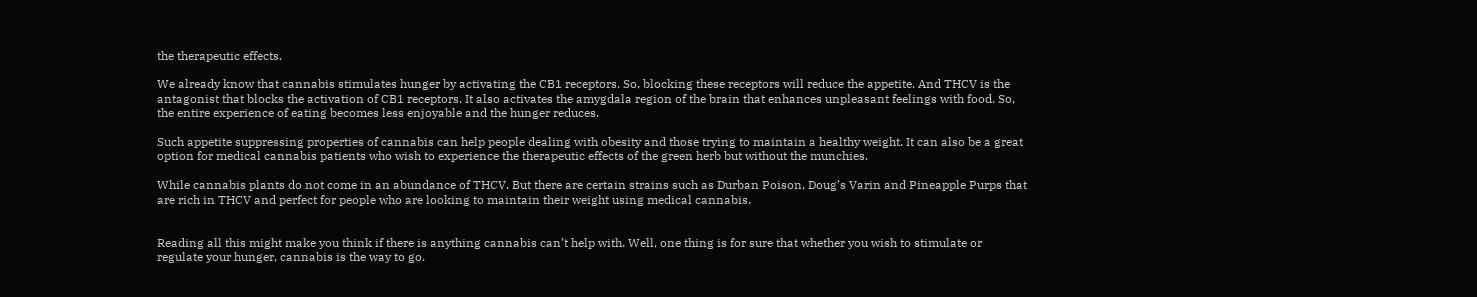the therapeutic effects.

We already know that cannabis stimulates hunger by activating the CB1 receptors. So, blocking these receptors will reduce the appetite. And THCV is the antagonist that blocks the activation of CB1 receptors. It also activates the amygdala region of the brain that enhances unpleasant feelings with food. So, the entire experience of eating becomes less enjoyable and the hunger reduces.

Such appetite suppressing properties of cannabis can help people dealing with obesity and those trying to maintain a healthy weight. It can also be a great option for medical cannabis patients who wish to experience the therapeutic effects of the green herb but without the munchies.

While cannabis plants do not come in an abundance of THCV. But there are certain strains such as Durban Poison, Doug’s Varin and Pineapple Purps that are rich in THCV and perfect for people who are looking to maintain their weight using medical cannabis.


Reading all this might make you think if there is anything cannabis can’t help with. Well, one thing is for sure that whether you wish to stimulate or regulate your hunger, cannabis is the way to go.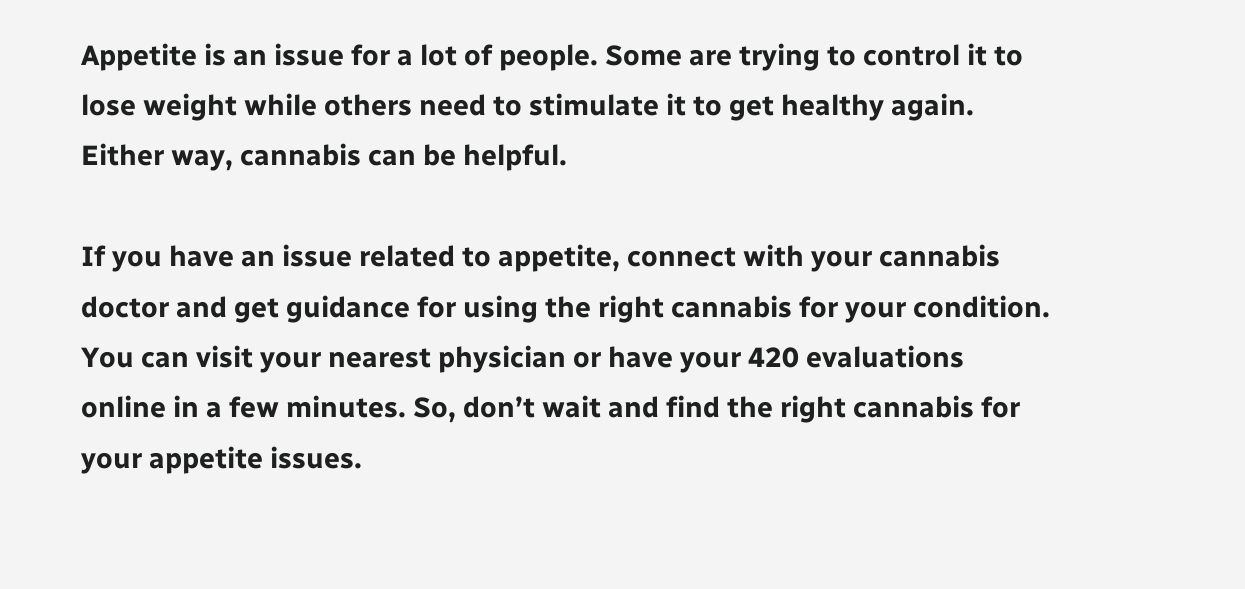Appetite is an issue for a lot of people. Some are trying to control it to lose weight while others need to stimulate it to get healthy again. Either way, cannabis can be helpful.

If you have an issue related to appetite, connect with your cannabis doctor and get guidance for using the right cannabis for your condition. You can visit your nearest physician or have your 420 evaluations online in a few minutes. So, don’t wait and find the right cannabis for your appetite issues.